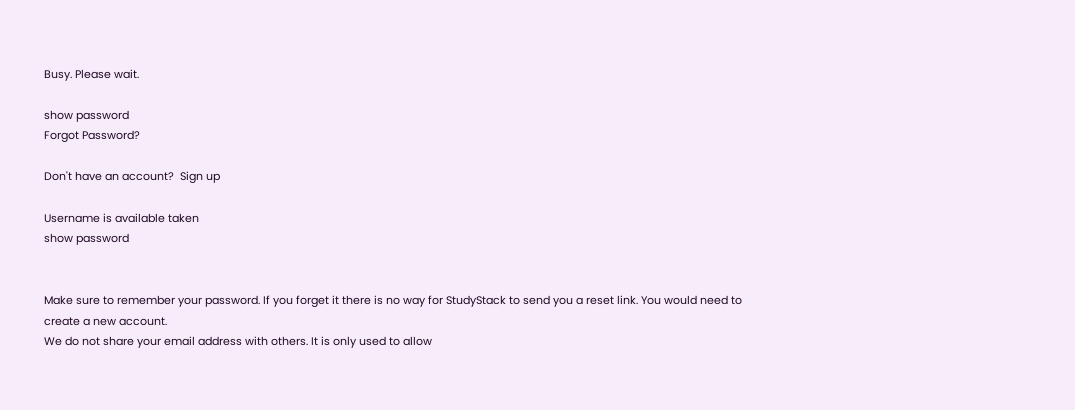Busy. Please wait.

show password
Forgot Password?

Don't have an account?  Sign up

Username is available taken
show password


Make sure to remember your password. If you forget it there is no way for StudyStack to send you a reset link. You would need to create a new account.
We do not share your email address with others. It is only used to allow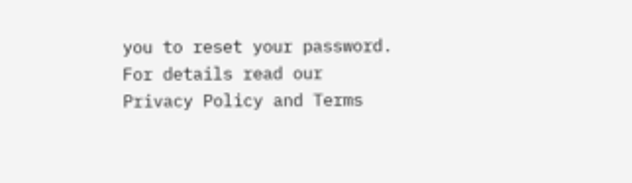you to reset your password. For details read our Privacy Policy and Terms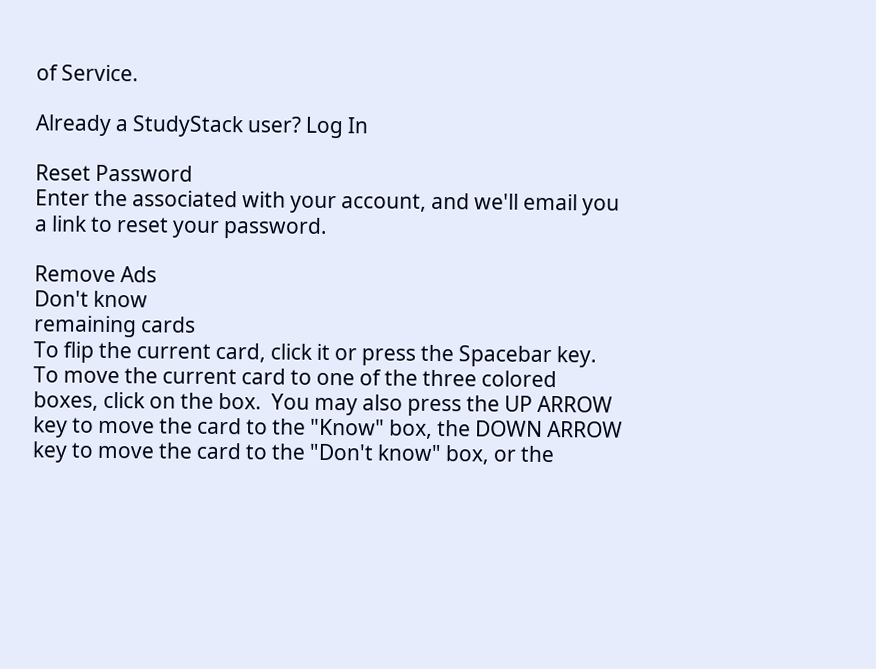of Service.

Already a StudyStack user? Log In

Reset Password
Enter the associated with your account, and we'll email you a link to reset your password.

Remove Ads
Don't know
remaining cards
To flip the current card, click it or press the Spacebar key.  To move the current card to one of the three colored boxes, click on the box.  You may also press the UP ARROW key to move the card to the "Know" box, the DOWN ARROW key to move the card to the "Don't know" box, or the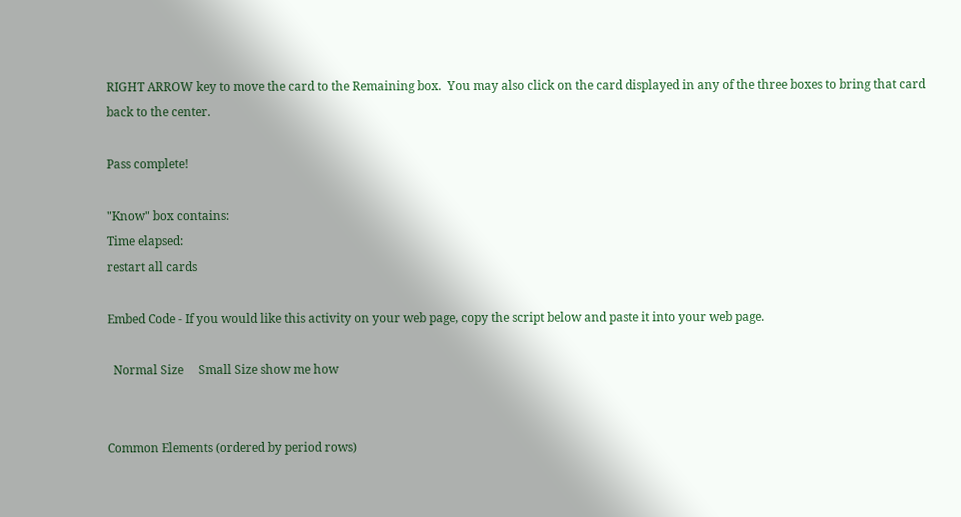RIGHT ARROW key to move the card to the Remaining box.  You may also click on the card displayed in any of the three boxes to bring that card back to the center.

Pass complete!

"Know" box contains:
Time elapsed:
restart all cards

Embed Code - If you would like this activity on your web page, copy the script below and paste it into your web page.

  Normal Size     Small Size show me how


Common Elements (ordered by period rows)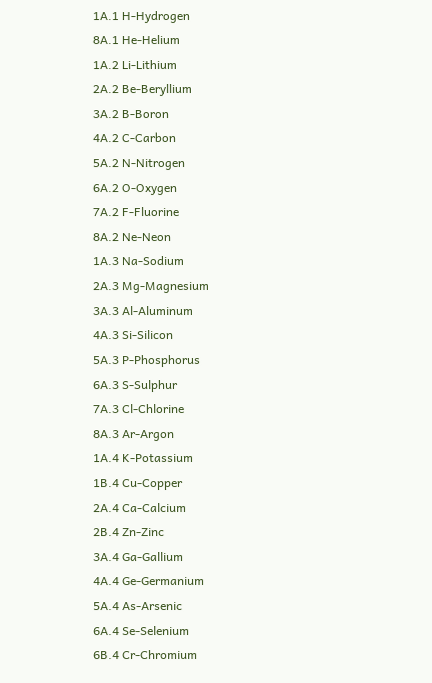1A.1 H-Hydrogen
8A.1 He-Helium
1A.2 Li-Lithium
2A.2 Be-Beryllium
3A.2 B-Boron
4A.2 C-Carbon
5A.2 N-Nitrogen
6A.2 O-Oxygen
7A.2 F-Fluorine
8A.2 Ne-Neon
1A.3 Na-Sodium
2A.3 Mg-Magnesium
3A.3 Al-Aluminum
4A.3 Si-Silicon
5A.3 P-Phosphorus
6A.3 S-Sulphur
7A.3 Cl-Chlorine
8A.3 Ar-Argon
1A.4 K-Potassium
1B.4 Cu-Copper
2A.4 Ca-Calcium
2B.4 Zn-Zinc
3A.4 Ga-Gallium
4A.4 Ge-Germanium
5A.4 As-Arsenic
6A.4 Se-Selenium
6B.4 Cr-Chromium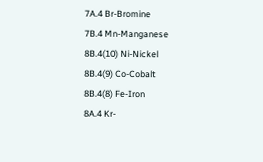7A.4 Br-Bromine
7B.4 Mn-Manganese
8B.4(10) Ni-Nickel
8B.4(9) Co-Cobalt
8B.4(8) Fe-Iron
8A.4 Kr-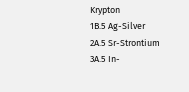Krypton
1B.5 Ag-Silver
2A.5 Sr-Strontium
3A.5 In-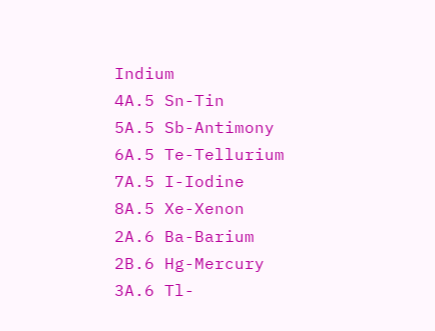Indium
4A.5 Sn-Tin
5A.5 Sb-Antimony
6A.5 Te-Tellurium
7A.5 I-Iodine
8A.5 Xe-Xenon
2A.6 Ba-Barium
2B.6 Hg-Mercury
3A.6 Tl-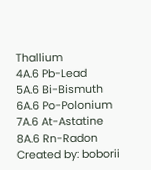Thallium
4A.6 Pb-Lead
5A.6 Bi-Bismuth
6A.6 Po-Polonium
7A.6 At-Astatine
8A.6 Rn-Radon
Created by: boborii